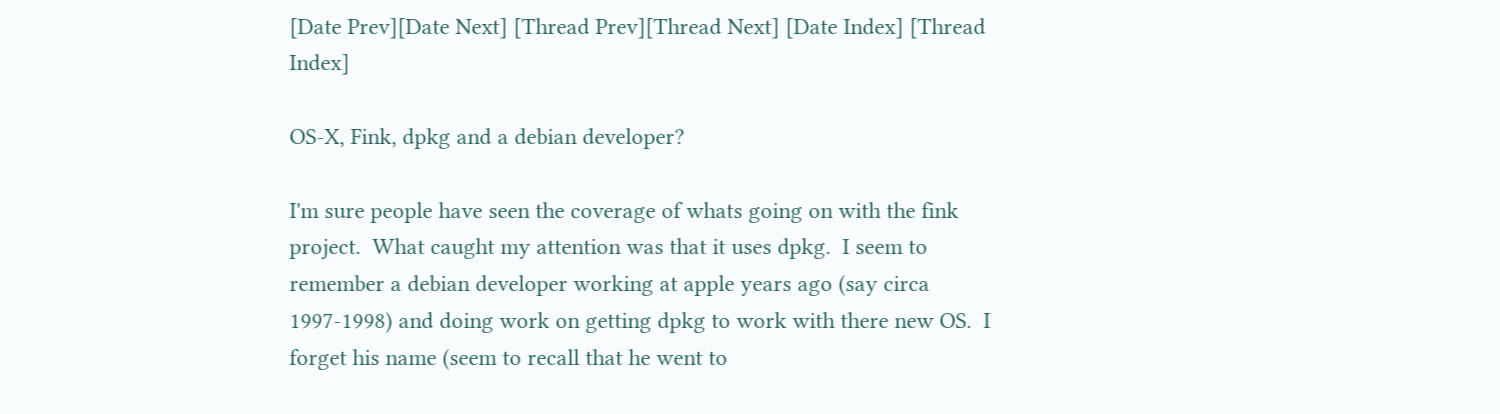[Date Prev][Date Next] [Thread Prev][Thread Next] [Date Index] [Thread Index]

OS-X, Fink, dpkg and a debian developer?

I'm sure people have seen the coverage of whats going on with the fink
project.  What caught my attention was that it uses dpkg.  I seem to
remember a debian developer working at apple years ago (say circa
1997-1998) and doing work on getting dpkg to work with there new OS.  I
forget his name (seem to recall that he went to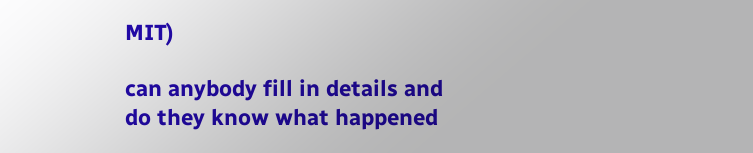MIT)

can anybody fill in details and do they know what happened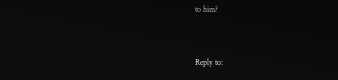to him?



Reply to: